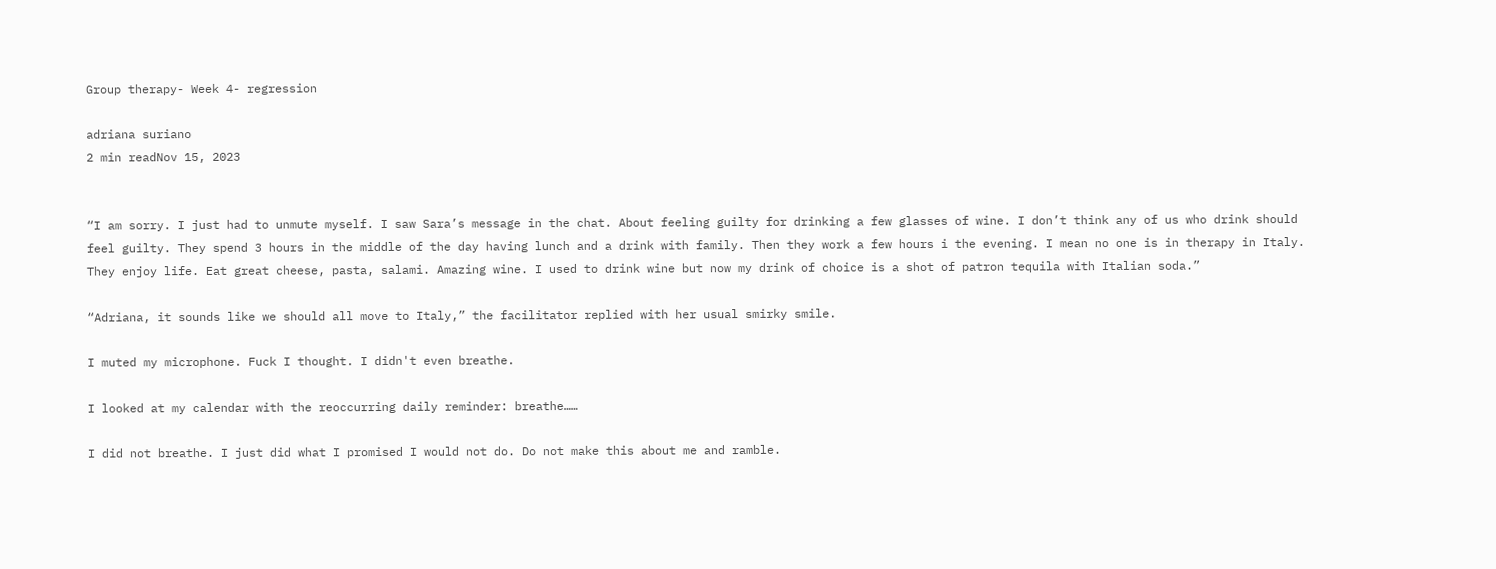Group therapy- Week 4- regression

adriana suriano
2 min readNov 15, 2023


“I am sorry. I just had to unmute myself. I saw Sara’s message in the chat. About feeling guilty for drinking a few glasses of wine. I don’t think any of us who drink should feel guilty. They spend 3 hours in the middle of the day having lunch and a drink with family. Then they work a few hours i the evening. I mean no one is in therapy in Italy. They enjoy life. Eat great cheese, pasta, salami. Amazing wine. I used to drink wine but now my drink of choice is a shot of patron tequila with Italian soda.”

“Adriana, it sounds like we should all move to Italy,” the facilitator replied with her usual smirky smile.

I muted my microphone. Fuck I thought. I didn't even breathe.

I looked at my calendar with the reoccurring daily reminder: breathe……

I did not breathe. I just did what I promised I would not do. Do not make this about me and ramble.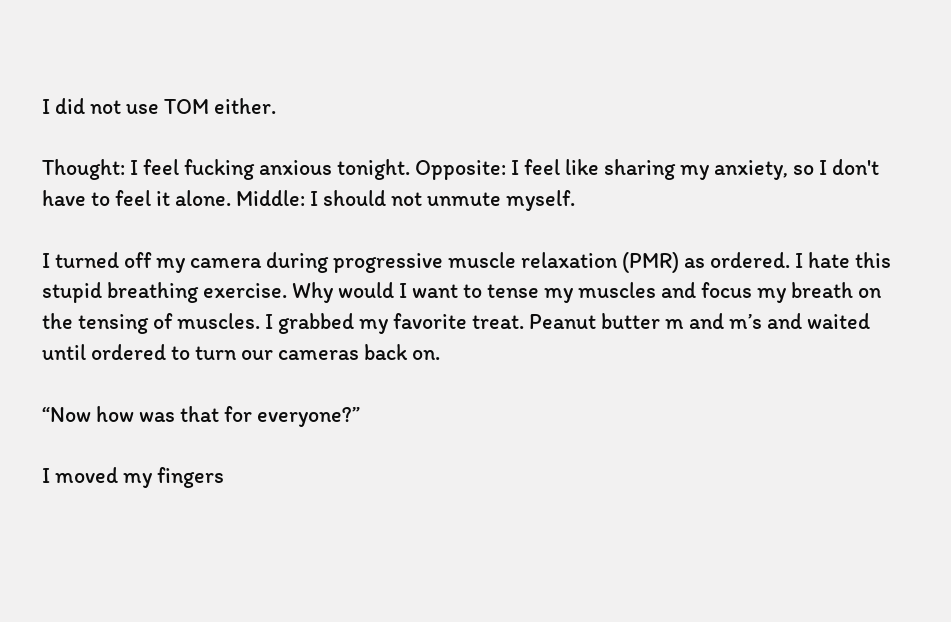I did not use TOM either.

Thought: I feel fucking anxious tonight. Opposite: I feel like sharing my anxiety, so I don't have to feel it alone. Middle: I should not unmute myself.

I turned off my camera during progressive muscle relaxation (PMR) as ordered. I hate this stupid breathing exercise. Why would I want to tense my muscles and focus my breath on the tensing of muscles. I grabbed my favorite treat. Peanut butter m and m’s and waited until ordered to turn our cameras back on.

“Now how was that for everyone?”

I moved my fingers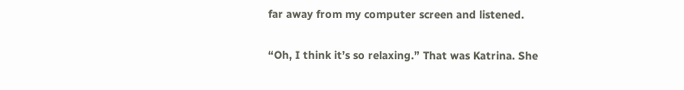far away from my computer screen and listened.

“Oh, I think it’s so relaxing.” That was Katrina. She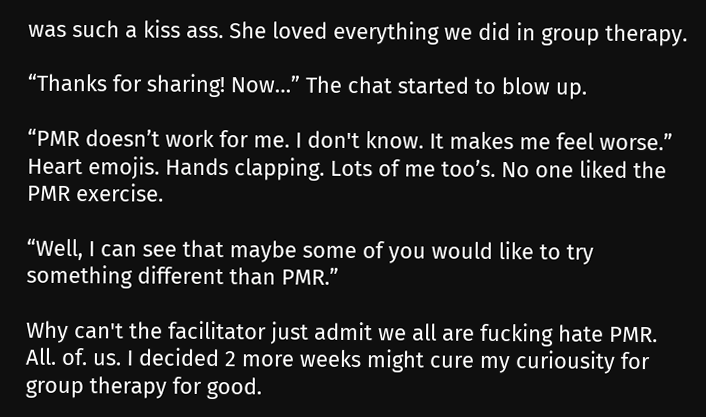was such a kiss ass. She loved everything we did in group therapy.

“Thanks for sharing! Now…” The chat started to blow up.

“PMR doesn’t work for me. I don't know. It makes me feel worse.” Heart emojis. Hands clapping. Lots of me too’s. No one liked the PMR exercise.

“Well, I can see that maybe some of you would like to try something different than PMR.”

Why can't the facilitator just admit we all are fucking hate PMR. All. of. us. I decided 2 more weeks might cure my curiousity for group therapy for good.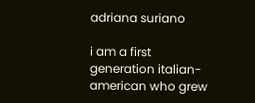adriana suriano

i am a first generation italian-american who grew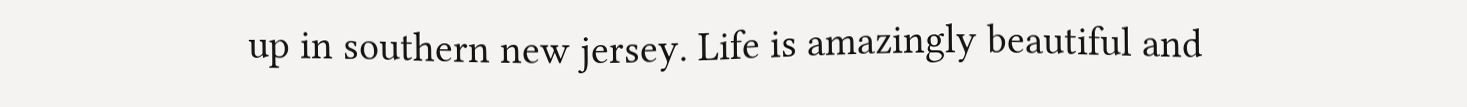up in southern new jersey. Life is amazingly beautiful and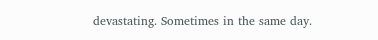devastating. Sometimes in the same day.